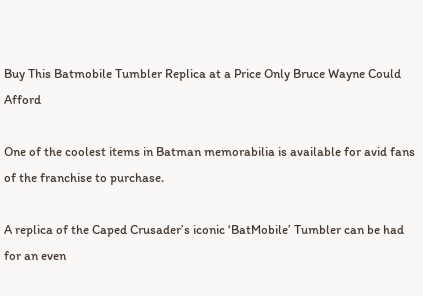Buy This Batmobile Tumbler Replica at a Price Only Bruce Wayne Could Afford

One of the coolest items in Batman memorabilia is available for avid fans of the franchise to purchase.

A replica of the Caped Crusader’s iconic ‘BatMobile’ Tumbler can be had for an even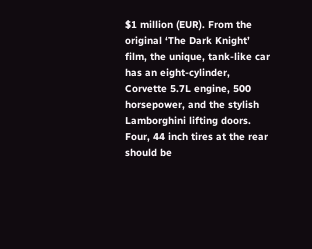$1 million (EUR). From the original ‘The Dark Knight’ film, the unique, tank-like car has an eight-cylinder, Corvette 5.7L engine, 500 horsepower, and the stylish Lamborghini lifting doors. Four, 44 inch tires at the rear should be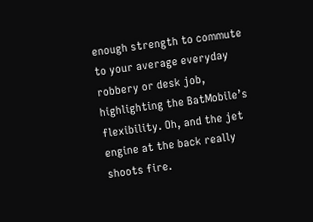enough strength to commute to your average everyday robbery or desk job, highlighting the BatMobile’s flexibility. Oh, and the jet engine at the back really shoots fire.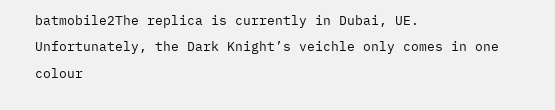batmobile2The replica is currently in Dubai, UE. Unfortunately, the Dark Knight’s veichle only comes in one colour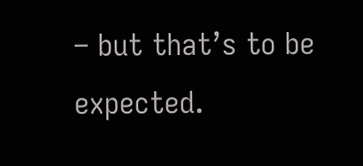– but that’s to be expected.